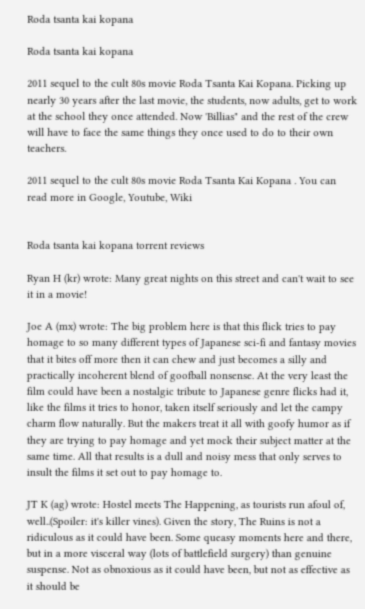Roda tsanta kai kopana

Roda tsanta kai kopana

2011 sequel to the cult 80s movie Roda Tsanta Kai Kopana. Picking up nearly 30 years after the last movie, the students, now adults, get to work at the school they once attended. Now 'Billias" and the rest of the crew will have to face the same things they once used to do to their own teachers.

2011 sequel to the cult 80s movie Roda Tsanta Kai Kopana . You can read more in Google, Youtube, Wiki


Roda tsanta kai kopana torrent reviews

Ryan H (kr) wrote: Many great nights on this street and can't wait to see it in a movie!

Joe A (mx) wrote: The big problem here is that this flick tries to pay homage to so many different types of Japanese sci-fi and fantasy movies that it bites off more then it can chew and just becomes a silly and practically incoherent blend of goofball nonsense. At the very least the film could have been a nostalgic tribute to Japanese genre flicks had it, like the films it tries to honor, taken itself seriously and let the campy charm flow naturally. But the makers treat it all with goofy humor as if they are trying to pay homage and yet mock their subject matter at the same time. All that results is a dull and noisy mess that only serves to insult the films it set out to pay homage to.

JT K (ag) wrote: Hostel meets The Happening, as tourists run afoul of, well..(Spoiler: it's killer vines). Given the story, The Ruins is not a ridiculous as it could have been. Some queasy moments here and there, but in a more visceral way (lots of battlefield surgery) than genuine suspense. Not as obnoxious as it could have been, but not as effective as it should be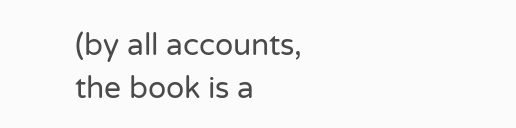(by all accounts, the book is a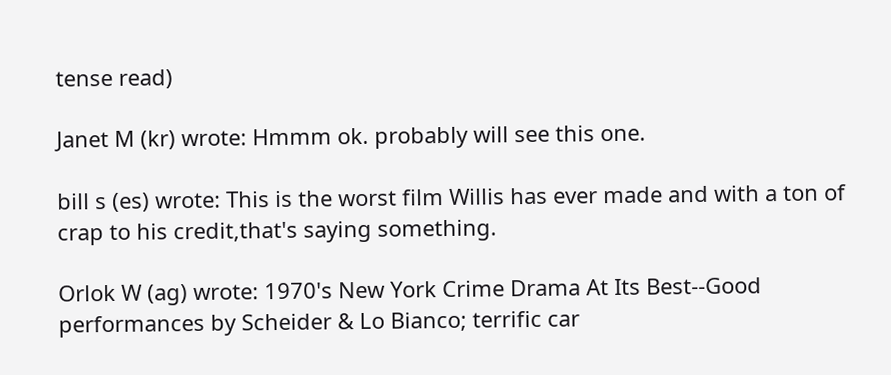tense read)

Janet M (kr) wrote: Hmmm ok. probably will see this one.

bill s (es) wrote: This is the worst film Willis has ever made and with a ton of crap to his credit,that's saying something.

Orlok W (ag) wrote: 1970's New York Crime Drama At Its Best--Good performances by Scheider & Lo Bianco; terrific car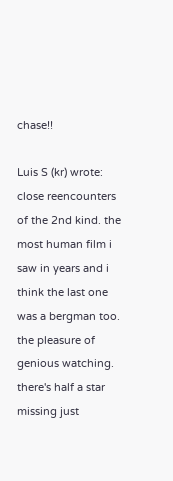chase!!

Luis S (kr) wrote: close reencounters of the 2nd kind. the most human film i saw in years and i think the last one was a bergman too. the pleasure of genious watching. there's half a star missing just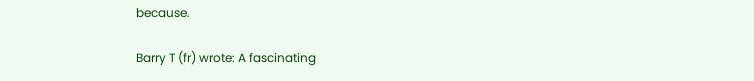because.

Barry T (fr) wrote: A fascinating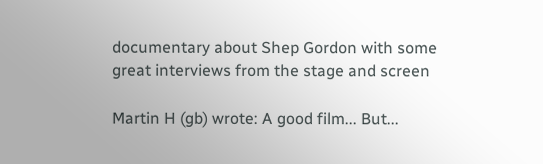documentary about Shep Gordon with some great interviews from the stage and screen

Martin H (gb) wrote: A good film... But...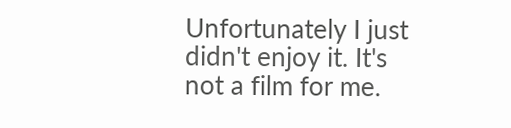Unfortunately I just didn't enjoy it. It's not a film for me.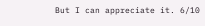But I can appreciate it. 6/10